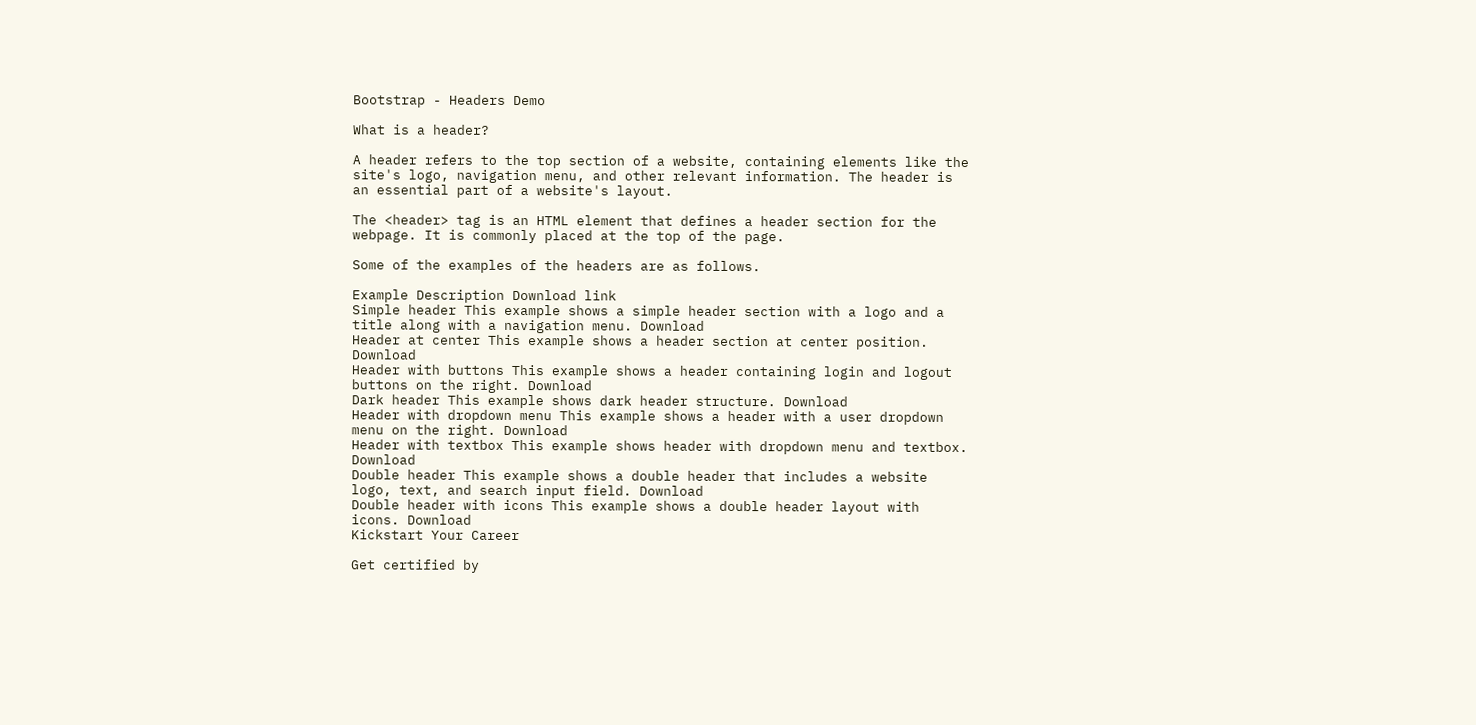Bootstrap - Headers Demo

What is a header?

A header refers to the top section of a website, containing elements like the site's logo, navigation menu, and other relevant information. The header is an essential part of a website's layout.

The <header> tag is an HTML element that defines a header section for the webpage. It is commonly placed at the top of the page.

Some of the examples of the headers are as follows.

Example Description Download link
Simple header This example shows a simple header section with a logo and a title along with a navigation menu. Download
Header at center This example shows a header section at center position. Download
Header with buttons This example shows a header containing login and logout buttons on the right. Download
Dark header This example shows dark header structure. Download
Header with dropdown menu This example shows a header with a user dropdown menu on the right. Download
Header with textbox This example shows header with dropdown menu and textbox. Download
Double header This example shows a double header that includes a website logo, text, and search input field. Download
Double header with icons This example shows a double header layout with icons. Download
Kickstart Your Career

Get certified by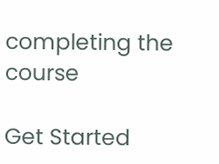completing the course

Get Started